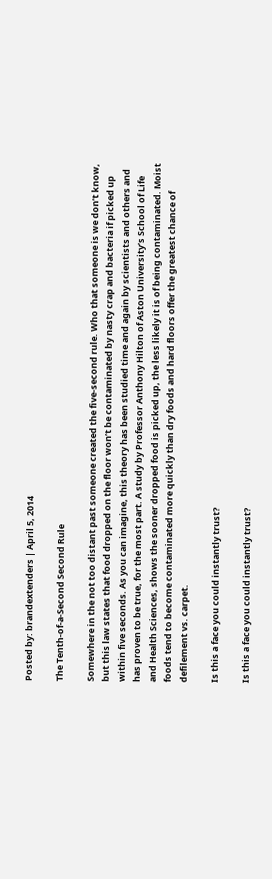Posted by: brandextenders | April 5, 2014

The Tenth-of-a-Second Second Rule

Somewhere in the not too distant past someone created the five-second rule. Who that someone is we don’t know, but this law states that food dropped on the floor won’t be contaminated by nasty crap and bacteria if picked up within five seconds. As you can imagine, this theory has been studied time and again by scientists and others and has proven to be true, for the most part. A study by Professor Anthony Hilton of Aston University’s School of Life and Health Sciences, shows the sooner dropped food is picked up, the less likely it is of being contaminated. Moist foods tend to become contaminated more quickly than dry foods and hard floors offer the greatest chance of defilement vs. carpet.

Is this a face you could instantly trust?

Is this a face you could instantly trust?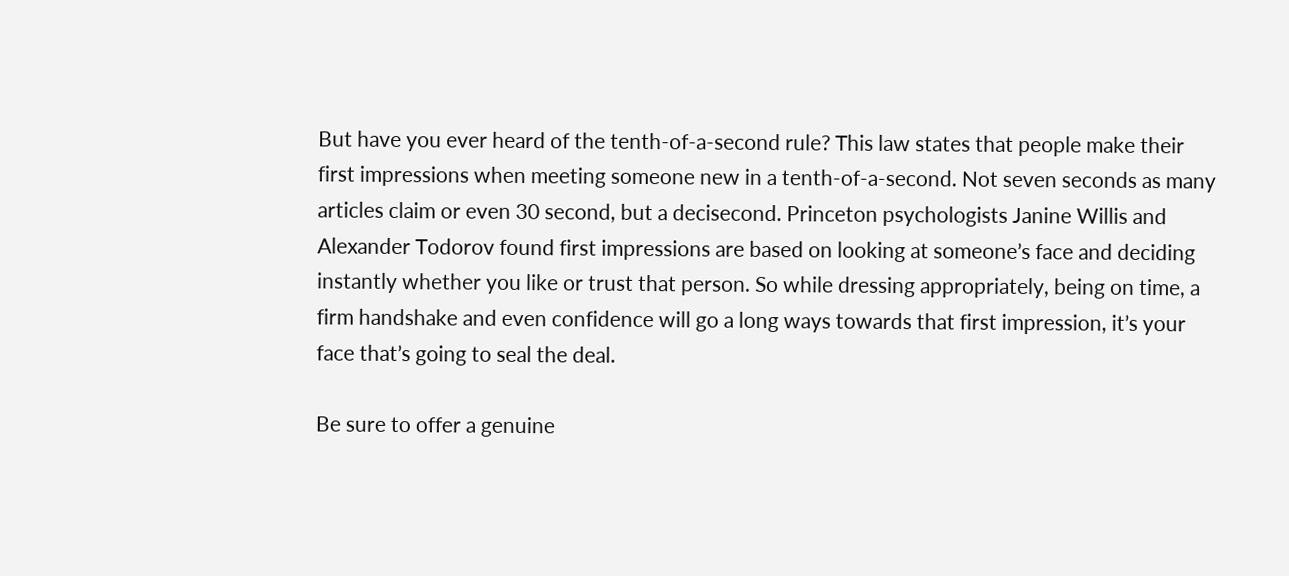But have you ever heard of the tenth-of-a-second rule? This law states that people make their first impressions when meeting someone new in a tenth-of-a-second. Not seven seconds as many articles claim or even 30 second, but a decisecond. Princeton psychologists Janine Willis and Alexander Todorov found first impressions are based on looking at someone’s face and deciding instantly whether you like or trust that person. So while dressing appropriately, being on time, a firm handshake and even confidence will go a long ways towards that first impression, it’s your face that’s going to seal the deal.

Be sure to offer a genuine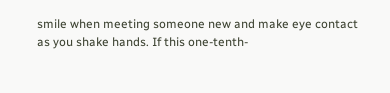smile when meeting someone new and make eye contact as you shake hands. If this one-tenth-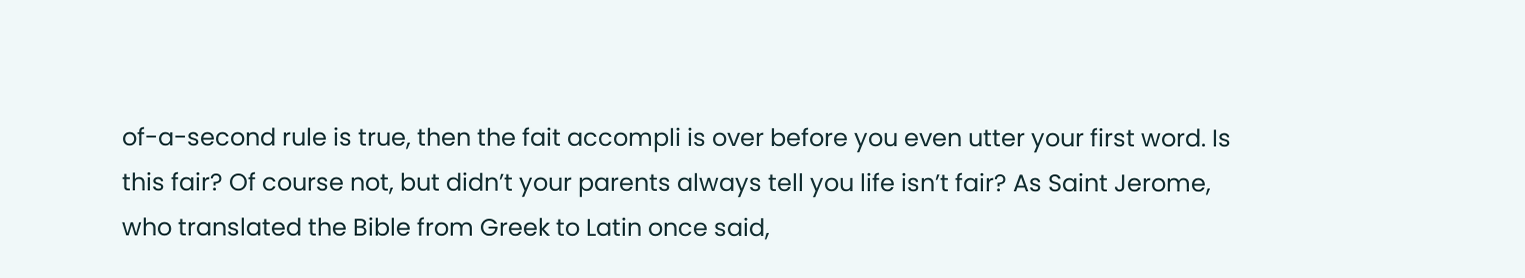of-a-second rule is true, then the fait accompli is over before you even utter your first word. Is this fair? Of course not, but didn’t your parents always tell you life isn’t fair? As Saint Jerome, who translated the Bible from Greek to Latin once said,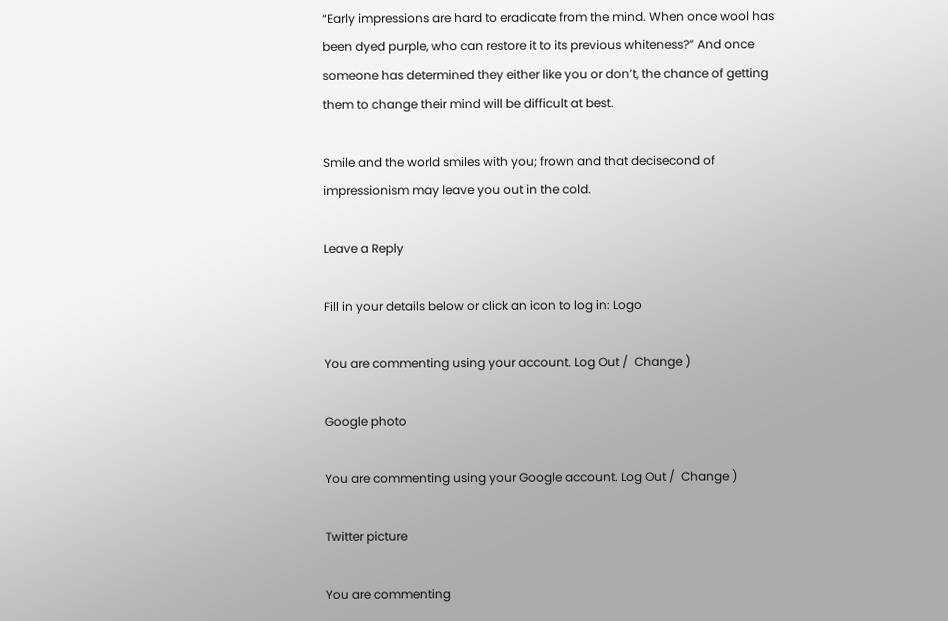“Early impressions are hard to eradicate from the mind. When once wool has been dyed purple, who can restore it to its previous whiteness?” And once someone has determined they either like you or don’t, the chance of getting them to change their mind will be difficult at best.

Smile and the world smiles with you; frown and that decisecond of impressionism may leave you out in the cold.

Leave a Reply

Fill in your details below or click an icon to log in: Logo

You are commenting using your account. Log Out /  Change )

Google photo

You are commenting using your Google account. Log Out /  Change )

Twitter picture

You are commenting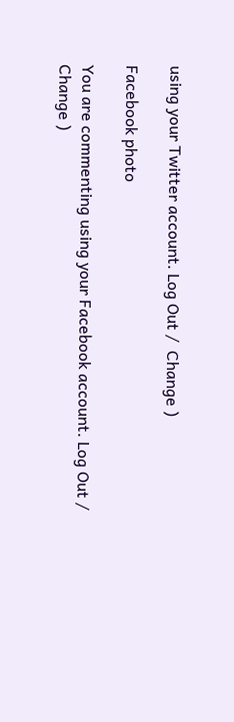using your Twitter account. Log Out /  Change )

Facebook photo

You are commenting using your Facebook account. Log Out /  Change )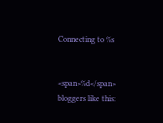Connecting to %s


<span>%d</span> bloggers like this: